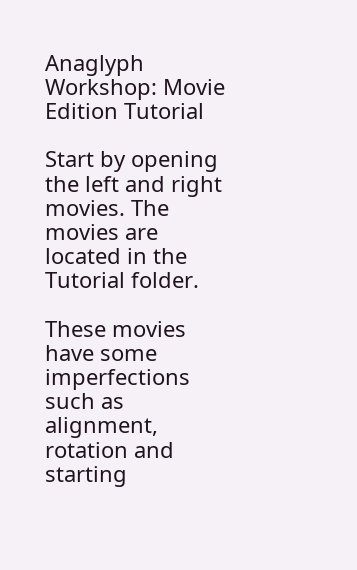Anaglyph Workshop: Movie Edition Tutorial

Start by opening the left and right movies. The movies are located in the Tutorial folder.

These movies have some imperfections such as alignment, rotation and starting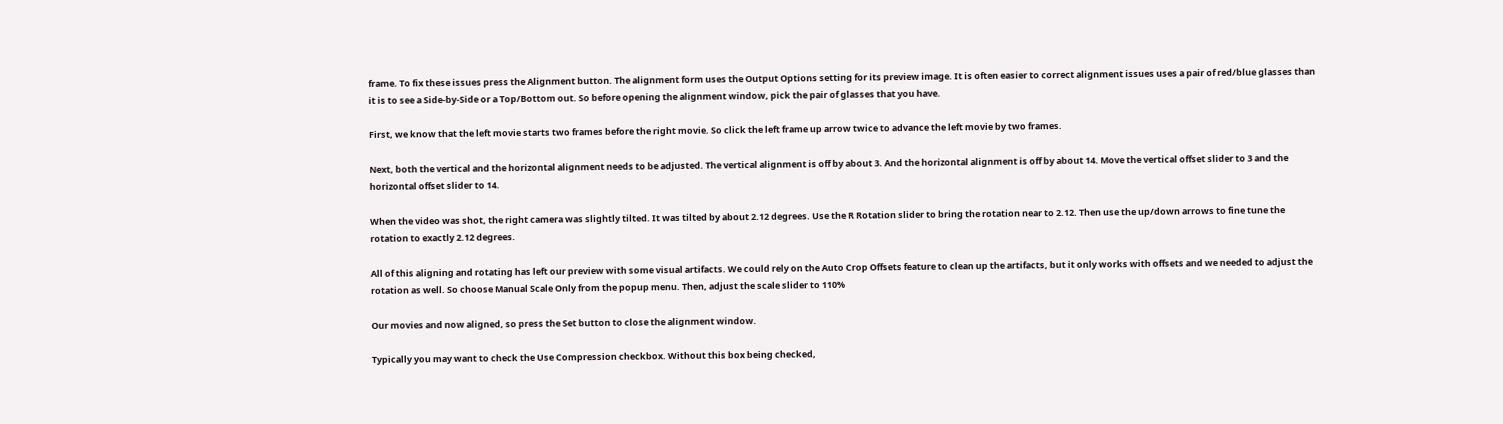frame. To fix these issues press the Alignment button. The alignment form uses the Output Options setting for its preview image. It is often easier to correct alignment issues uses a pair of red/blue glasses than it is to see a Side-by-Side or a Top/Bottom out. So before opening the alignment window, pick the pair of glasses that you have.

First, we know that the left movie starts two frames before the right movie. So click the left frame up arrow twice to advance the left movie by two frames.

Next, both the vertical and the horizontal alignment needs to be adjusted. The vertical alignment is off by about 3. And the horizontal alignment is off by about 14. Move the vertical offset slider to 3 and the horizontal offset slider to 14.

When the video was shot, the right camera was slightly tilted. It was tilted by about 2.12 degrees. Use the R Rotation slider to bring the rotation near to 2.12. Then use the up/down arrows to fine tune the rotation to exactly 2.12 degrees.

All of this aligning and rotating has left our preview with some visual artifacts. We could rely on the Auto Crop Offsets feature to clean up the artifacts, but it only works with offsets and we needed to adjust the rotation as well. So choose Manual Scale Only from the popup menu. Then, adjust the scale slider to 110%

Our movies and now aligned, so press the Set button to close the alignment window.

Typically you may want to check the Use Compression checkbox. Without this box being checked,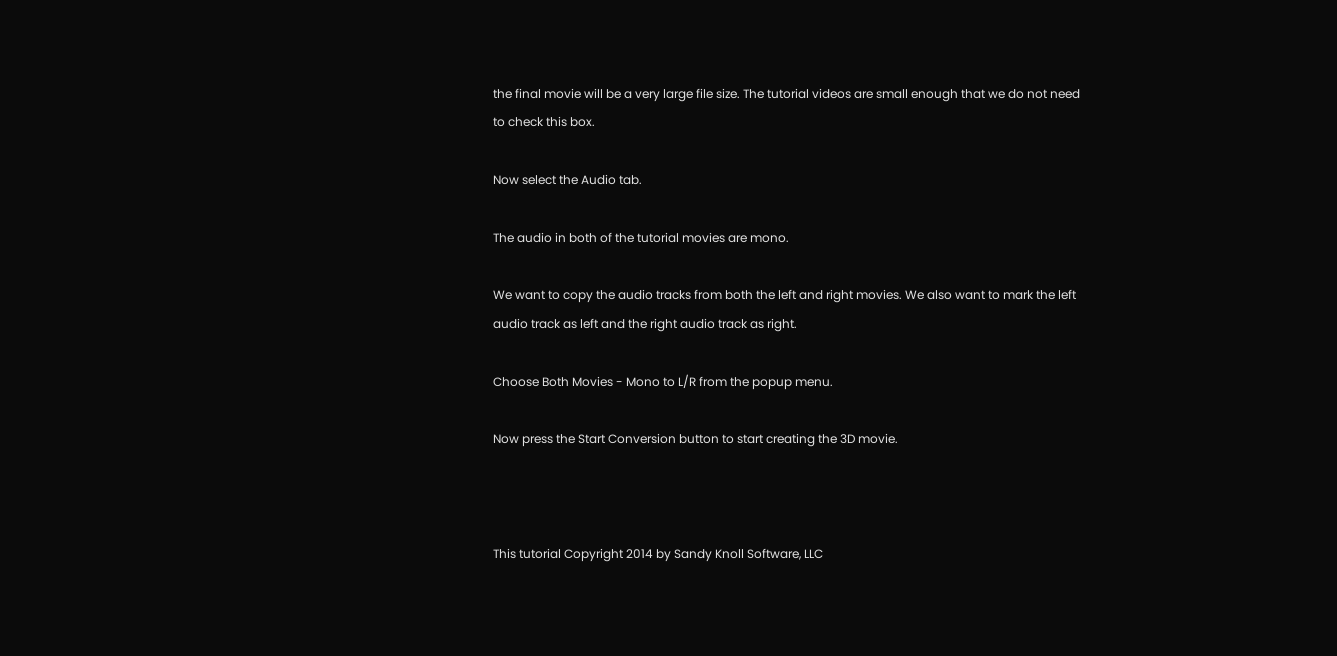the final movie will be a very large file size. The tutorial videos are small enough that we do not need to check this box.

Now select the Audio tab.

The audio in both of the tutorial movies are mono.

We want to copy the audio tracks from both the left and right movies. We also want to mark the left audio track as left and the right audio track as right.

Choose Both Movies - Mono to L/R from the popup menu.

Now press the Start Conversion button to start creating the 3D movie.



This tutorial Copyright 2014 by Sandy Knoll Software, LLC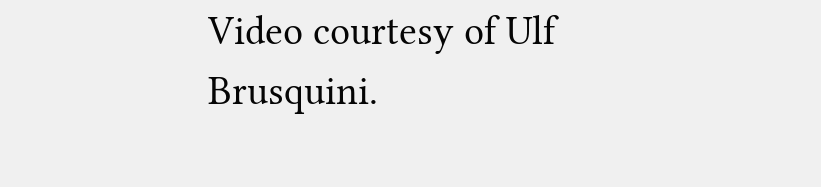Video courtesy of Ulf Brusquini.